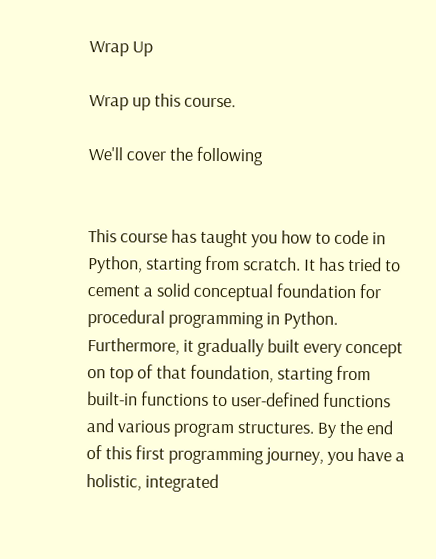Wrap Up

Wrap up this course.

We'll cover the following


This course has taught you how to code in Python, starting from scratch. It has tried to cement a solid conceptual foundation for procedural programming in Python. Furthermore, it gradually built every concept on top of that foundation, starting from built-in functions to user-defined functions and various program structures. By the end of this first programming journey, you have a holistic, integrated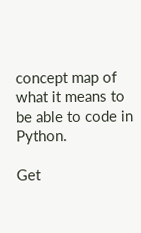concept map of what it means to be able to code in Python.

Get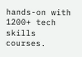hands-on with 1200+ tech skills courses.